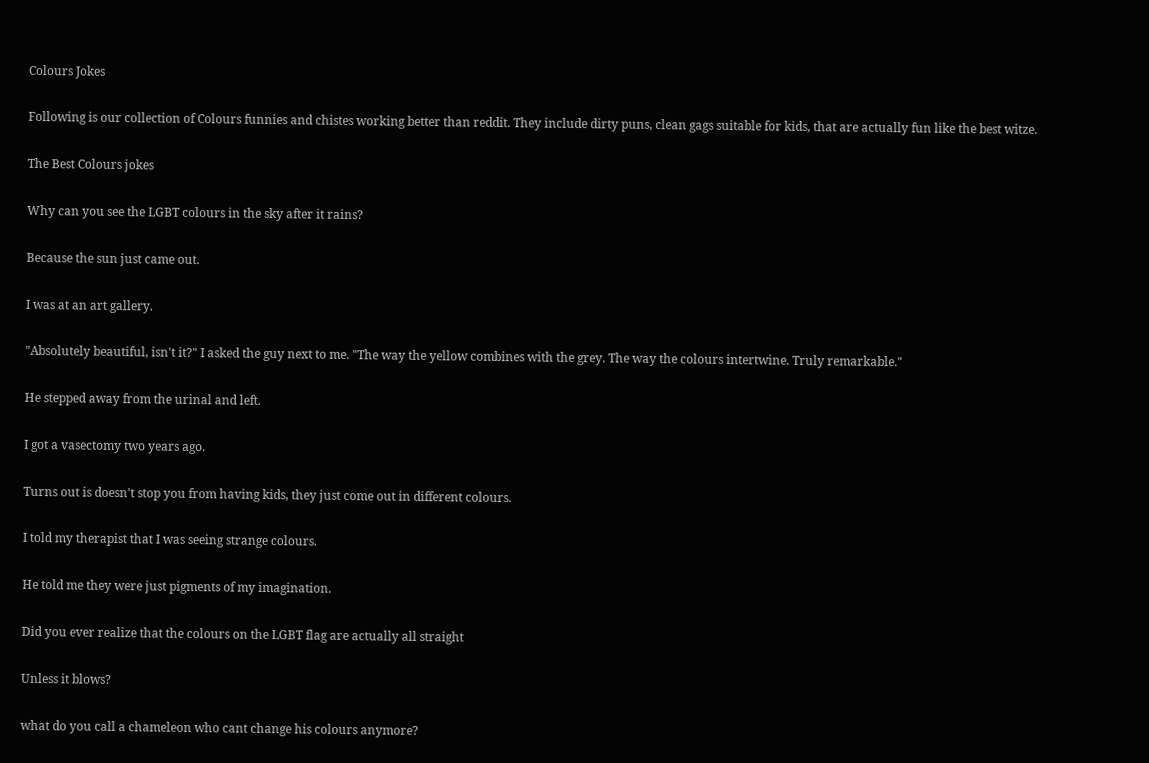Colours Jokes

Following is our collection of Colours funnies and chistes working better than reddit. They include dirty puns, clean gags suitable for kids, that are actually fun like the best witze.

The Best Colours jokes

Why can you see the LGBT colours in the sky after it rains?

Because the sun just came out.

I was at an art gallery.

"Absolutely beautiful, isn't it?" I asked the guy next to me. "The way the yellow combines with the grey. The way the colours intertwine. Truly remarkable."

He stepped away from the urinal and left.

I got a vasectomy two years ago.

Turns out is doesn't stop you from having kids, they just come out in different colours.

I told my therapist that I was seeing strange colours.

He told me they were just pigments of my imagination.

Did you ever realize that the colours on the LGBT flag are actually all straight

Unless it blows?

what do you call a chameleon who cant change his colours anymore?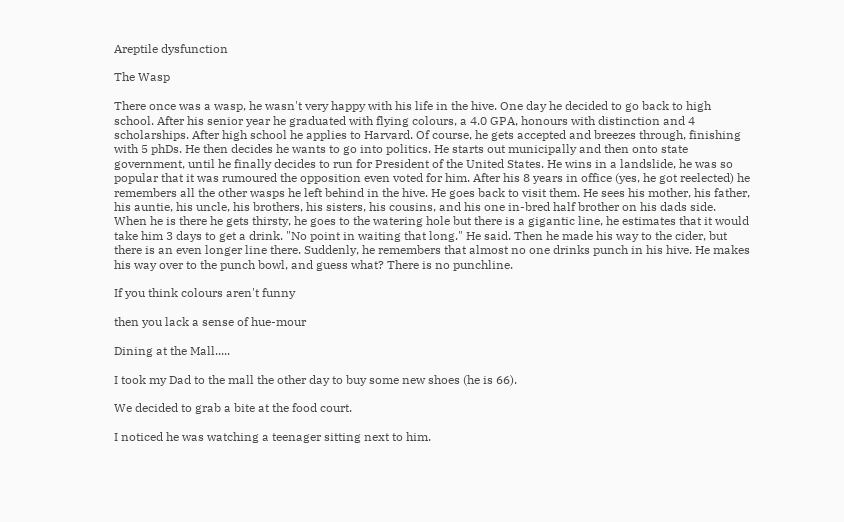Areptile dysfunction

The Wasp

There once was a wasp, he wasn't very happy with his life in the hive. One day he decided to go back to high school. After his senior year he graduated with flying colours, a 4.0 GPA, honours with distinction and 4 scholarships. After high school he applies to Harvard. Of course, he gets accepted and breezes through, finishing with 5 phDs. He then decides he wants to go into politics. He starts out municipally and then onto state government, until he finally decides to run for President of the United States. He wins in a landslide, he was so popular that it was rumoured the opposition even voted for him. After his 8 years in office (yes, he got reelected) he remembers all the other wasps he left behind in the hive. He goes back to visit them. He sees his mother, his father, his auntie, his uncle, his brothers, his sisters, his cousins, and his one in-bred half brother on his dads side. When he is there he gets thirsty, he goes to the watering hole but there is a gigantic line, he estimates that it would take him 3 days to get a drink. "No point in waiting that long." He said. Then he made his way to the cider, but there is an even longer line there. Suddenly, he remembers that almost no one drinks punch in his hive. He makes his way over to the punch bowl, and guess what? There is no punchline.

If you think colours aren't funny

then you lack a sense of hue-mour

Dining at the Mall.....

I took my Dad to the mall the other day to buy some new shoes (he is 66).

We decided to grab a bite at the food court.

I noticed he was watching a teenager sitting next to him.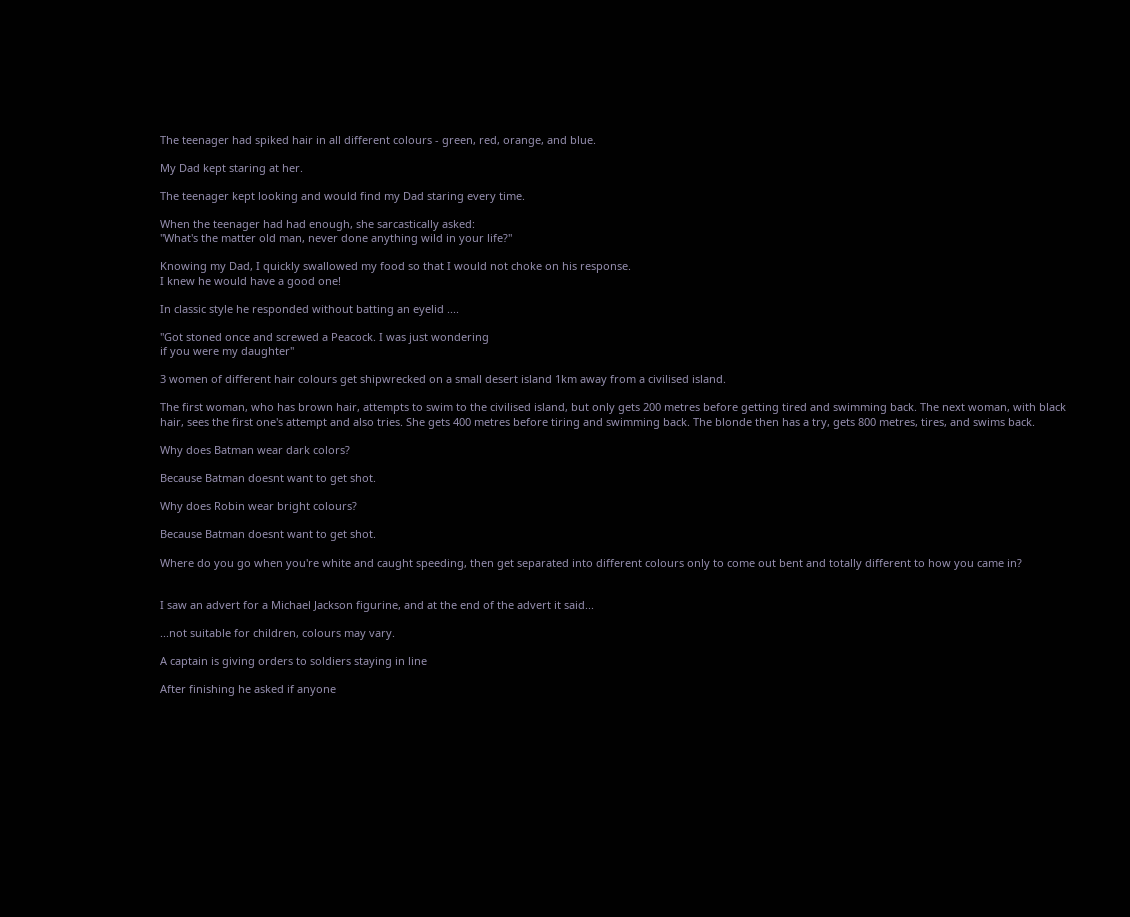The teenager had spiked hair in all different colours - green, red, orange, and blue.

My Dad kept staring at her.

The teenager kept looking and would find my Dad staring every time.

When the teenager had had enough, she sarcastically asked:
"What's the matter old man, never done anything wild in your life?"

Knowing my Dad, I quickly swallowed my food so that I would not choke on his response.
I knew he would have a good one!

In classic style he responded without batting an eyelid ....

"Got stoned once and screwed a Peacock. I was just wondering
if you were my daughter"

3 women of different hair colours get shipwrecked on a small desert island 1km away from a civilised island.

The first woman, who has brown hair, attempts to swim to the civilised island, but only gets 200 metres before getting tired and swimming back. The next woman, with black hair, sees the first one's attempt and also tries. She gets 400 metres before tiring and swimming back. The blonde then has a try, gets 800 metres, tires, and swims back.

Why does Batman wear dark colors?

Because Batman doesnt want to get shot.

Why does Robin wear bright colours?

Because Batman doesnt want to get shot.

Where do you go when you're white and caught speeding, then get separated into different colours only to come out bent and totally different to how you came in?


I saw an advert for a Michael Jackson figurine, and at the end of the advert it said...

...not suitable for children, colours may vary.

A captain is giving orders to soldiers staying in line

After finishing he asked if anyone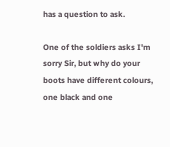has a question to ask.

One of the soldiers asks I'm sorry Sir, but why do your boots have different colours, one black and one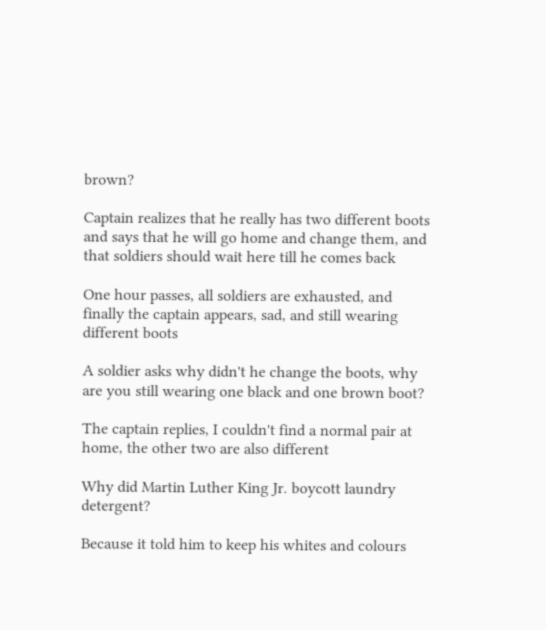brown?

Captain realizes that he really has two different boots and says that he will go home and change them, and that soldiers should wait here till he comes back

One hour passes, all soldiers are exhausted, and finally the captain appears, sad, and still wearing different boots

A soldier asks why didn't he change the boots, why are you still wearing one black and one brown boot?

The captain replies, I couldn't find a normal pair at home, the other two are also different

Why did Martin Luther King Jr. boycott laundry detergent?

Because it told him to keep his whites and colours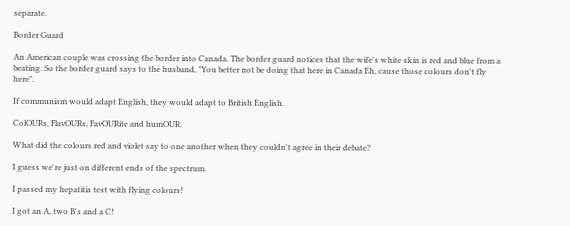separate.

Border Guard

An American couple was crossing the border into Canada. The border guard notices that the wife's white skin is red and blue from a beating. So the border guard says to the husband, "You better not be doing that here in Canada Eh, cause those colours don't fly here".

If communism would adapt English, they would adapt to British English.

ColOURs, FlavOURs, FavOURite and humOUR.

What did the colours red and violet say to one another when they couldn't agree in their debate?

I guess we're just on different ends of the spectrum.

I passed my hepatitis test with flying colours!

I got an A, two B's and a C!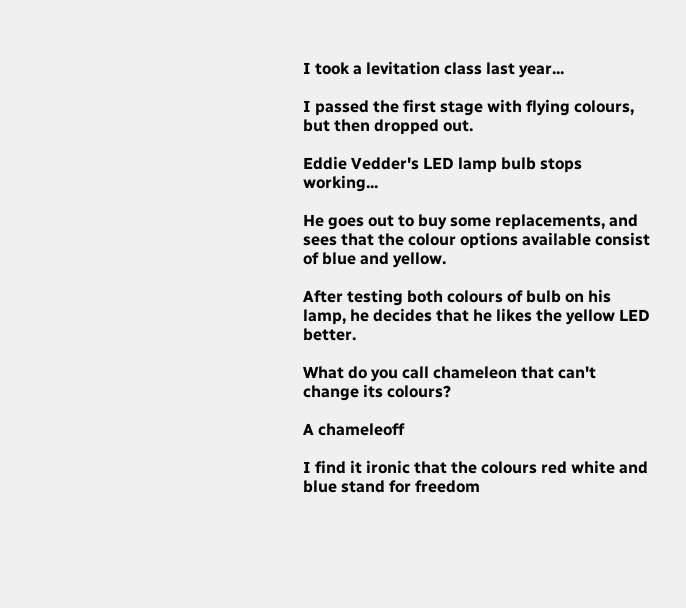I took a levitation class last year...

I passed the first stage with flying colours, but then dropped out.

Eddie Vedder's LED lamp bulb stops working...

He goes out to buy some replacements, and sees that the colour options available consist of blue and yellow.

After testing both colours of bulb on his lamp, he decides that he likes the yellow LED better.

What do you call chameleon that can't change its colours?

A chameleoff

I find it ironic that the colours red white and blue stand for freedom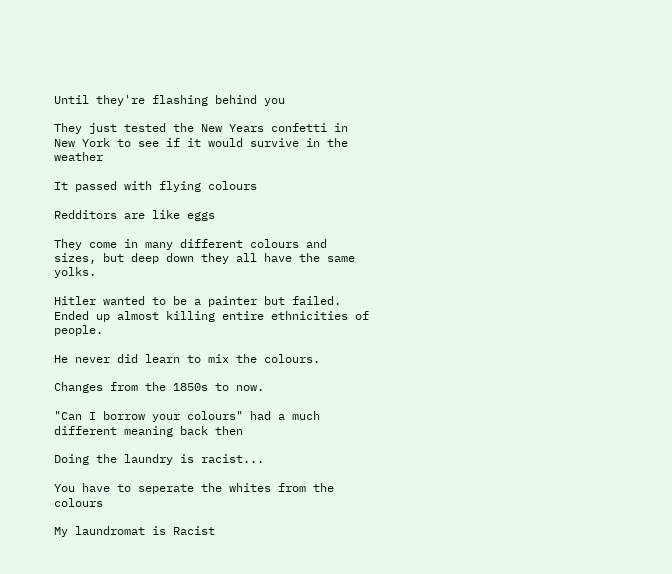Until they're flashing behind you

They just tested the New Years confetti in New York to see if it would survive in the weather

It passed with flying colours

Redditors are like eggs

They come in many different colours and sizes, but deep down they all have the same yolks.

Hitler wanted to be a painter but failed. Ended up almost killing entire ethnicities of people.

He never did learn to mix the colours.

Changes from the 1850s to now.

"Can I borrow your colours" had a much different meaning back then

Doing the laundry is racist...

You have to seperate the whites from the colours

My laundromat is Racist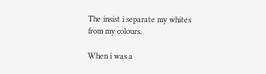The insist i separate my whites from my colours.

When i was a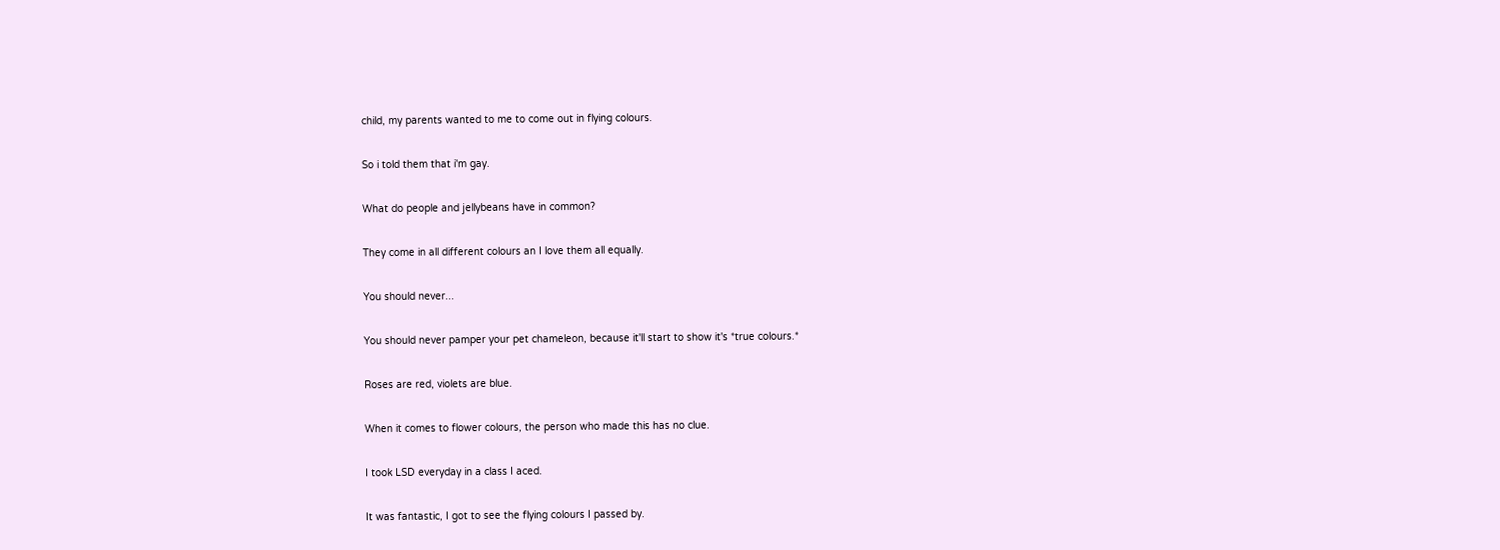child, my parents wanted to me to come out in flying colours.

So i told them that i'm gay.

What do people and jellybeans have in common?

They come in all different colours an I love them all equally.

You should never...

You should never pamper your pet chameleon, because it'll start to show it's *true colours.*

Roses are red, violets are blue.

When it comes to flower colours, the person who made this has no clue.

I took LSD everyday in a class I aced.

It was fantastic, I got to see the flying colours I passed by.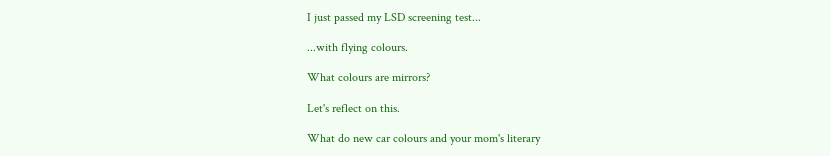I just passed my LSD screening test...

...with flying colours.

What colours are mirrors?

Let's reflect on this.

What do new car colours and your mom's literary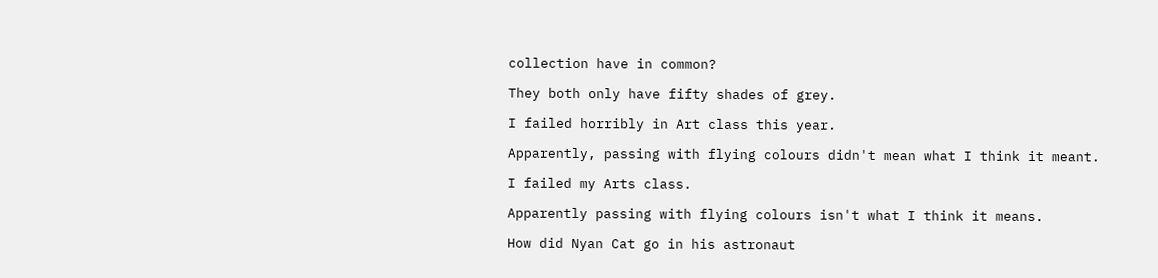collection have in common?

They both only have fifty shades of grey.

I failed horribly in Art class this year.

Apparently, passing with flying colours didn't mean what I think it meant.

I failed my Arts class.

Apparently passing with flying colours isn't what I think it means.

How did Nyan Cat go in his astronaut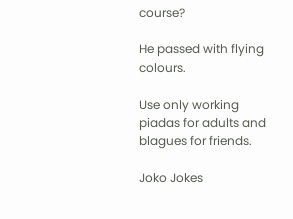course?

He passed with flying colours.

Use only working piadas for adults and blagues for friends.

Joko Jokes